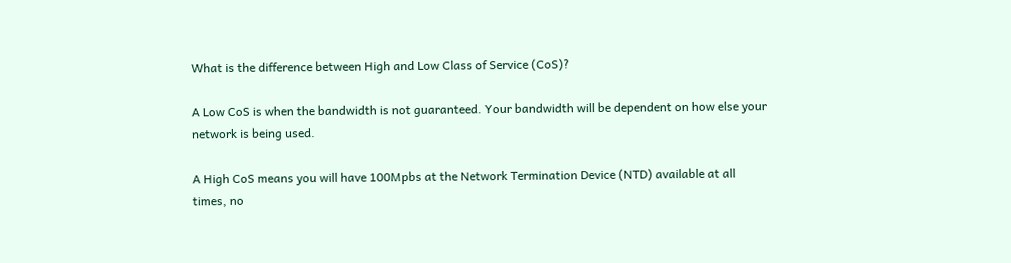What is the difference between High and Low Class of Service (CoS)?

A Low CoS is when the bandwidth is not guaranteed. Your bandwidth will be dependent on how else your network is being used.

A High CoS means you will have 100Mpbs at the Network Termination Device (NTD) available at all times, no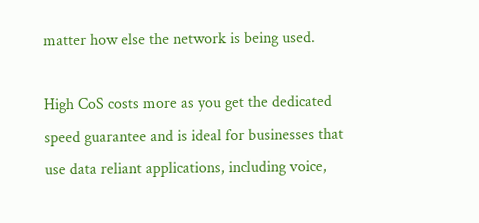matter how else the network is being used.

High CoS costs more as you get the dedicated speed guarantee and is ideal for businesses that use data reliant applications, including voice,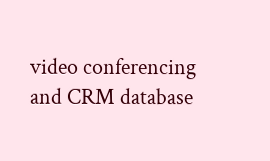video conferencing and CRM database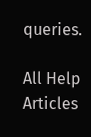queries.

All Help Articles